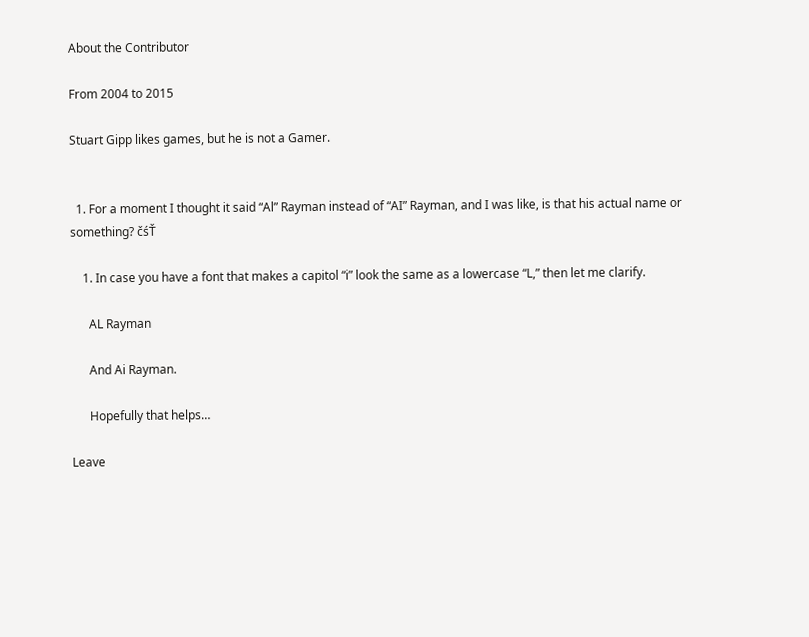About the Contributor

From 2004 to 2015

Stuart Gipp likes games, but he is not a Gamer.


  1. For a moment I thought it said “Al” Rayman instead of “AI” Rayman, and I was like, is that his actual name or something? čśŤ

    1. In case you have a font that makes a capitol “i” look the same as a lowercase “L,” then let me clarify.

      AL Rayman

      And Ai Rayman.

      Hopefully that helps…

Leave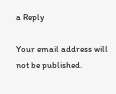a Reply

Your email address will not be published.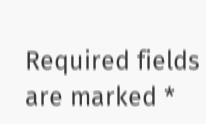Required fields are marked *